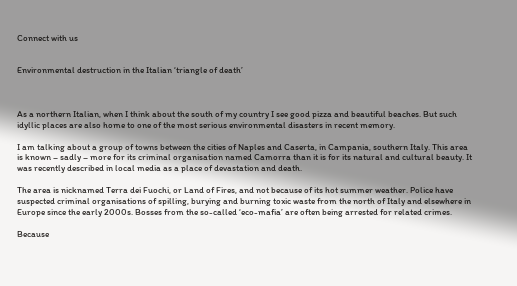Connect with us


Environmental destruction in the Italian ‘triangle of death’



As a northern Italian, when I think about the south of my country I see good pizza and beautiful beaches. But such idyllic places are also home to one of the most serious environmental disasters in recent memory.

I am talking about a group of towns between the cities of Naples and Caserta, in Campania, southern Italy. This area is known – sadly – more for its criminal organisation named Camorra than it is for its natural and cultural beauty. It was recently described in local media as a place of devastation and death.

The area is nicknamed Terra dei Fuochi, or Land of Fires, and not because of its hot summer weather. Police have suspected criminal organisations of spilling, burying and burning toxic waste from the north of Italy and elsewhere in Europe since the early 2000s. Bosses from the so-called ‘eco-mafia’ are often being arrested for related crimes.

Because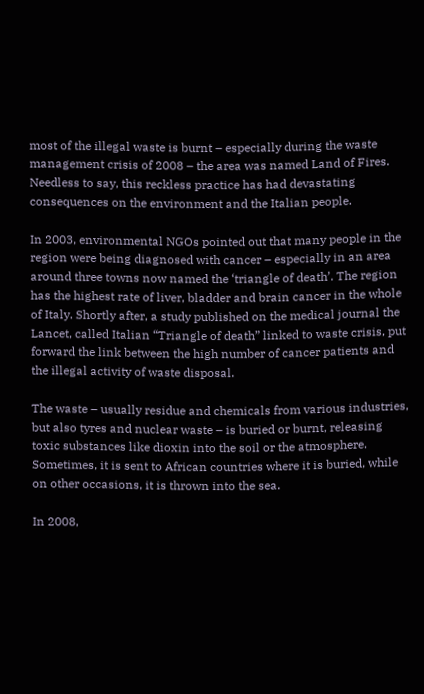most of the illegal waste is burnt – especially during the waste management crisis of 2008 – the area was named Land of Fires. Needless to say, this reckless practice has had devastating consequences on the environment and the Italian people.

In 2003, environmental NGOs pointed out that many people in the region were being diagnosed with cancer – especially in an area around three towns now named the ‘triangle of death’. The region has the highest rate of liver, bladder and brain cancer in the whole of Italy. Shortly after, a study published on the medical journal the Lancet, called Italian “Triangle of death” linked to waste crisis, put forward the link between the high number of cancer patients and the illegal activity of waste disposal.

The waste – usually residue and chemicals from various industries, but also tyres and nuclear waste – is buried or burnt, releasing toxic substances like dioxin into the soil or the atmosphere. Sometimes, it is sent to African countries where it is buried, while on other occasions, it is thrown into the sea.

In 2008,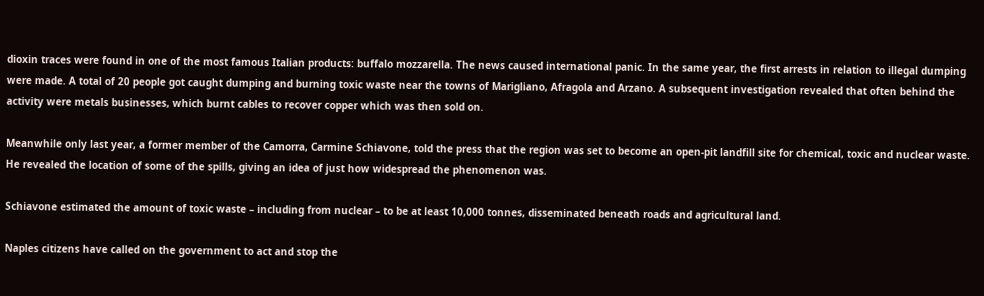dioxin traces were found in one of the most famous Italian products: buffalo mozzarella. The news caused international panic. In the same year, the first arrests in relation to illegal dumping were made. A total of 20 people got caught dumping and burning toxic waste near the towns of Marigliano, Afragola and Arzano. A subsequent investigation revealed that often behind the activity were metals businesses, which burnt cables to recover copper which was then sold on.

Meanwhile only last year, a former member of the Camorra, Carmine Schiavone, told the press that the region was set to become an open-pit landfill site for chemical, toxic and nuclear waste. He revealed the location of some of the spills, giving an idea of just how widespread the phenomenon was.

Schiavone estimated the amount of toxic waste – including from nuclear – to be at least 10,000 tonnes, disseminated beneath roads and agricultural land.

Naples citizens have called on the government to act and stop the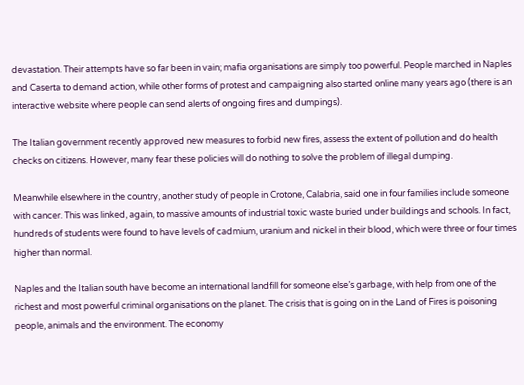devastation. Their attempts have so far been in vain; mafia organisations are simply too powerful. People marched in Naples and Caserta to demand action, while other forms of protest and campaigning also started online many years ago (there is an interactive website where people can send alerts of ongoing fires and dumpings).

The Italian government recently approved new measures to forbid new fires, assess the extent of pollution and do health checks on citizens. However, many fear these policies will do nothing to solve the problem of illegal dumping.

Meanwhile elsewhere in the country, another study of people in Crotone, Calabria, said one in four families include someone with cancer. This was linked, again, to massive amounts of industrial toxic waste buried under buildings and schools. In fact, hundreds of students were found to have levels of cadmium, uranium and nickel in their blood, which were three or four times higher than normal.

Naples and the Italian south have become an international landfill for someone else’s garbage, with help from one of the richest and most powerful criminal organisations on the planet. The crisis that is going on in the Land of Fires is poisoning people, animals and the environment. The economy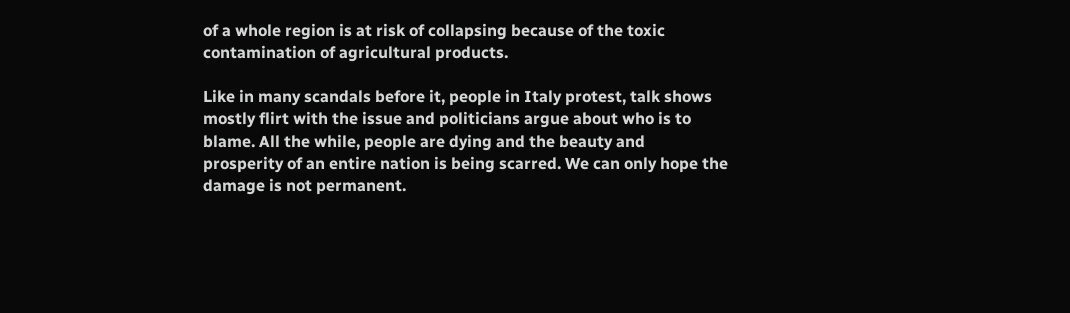of a whole region is at risk of collapsing because of the toxic contamination of agricultural products.

Like in many scandals before it, people in Italy protest, talk shows mostly flirt with the issue and politicians argue about who is to blame. All the while, people are dying and the beauty and prosperity of an entire nation is being scarred. We can only hope the damage is not permanent.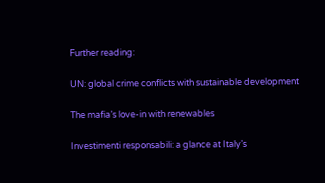Further reading:

UN: global crime conflicts with sustainable development

The mafia’s love-in with renewables

Investimenti responsabili: a glance at Italy’s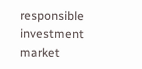responsible investment market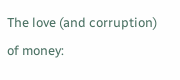The love (and corruption) of money: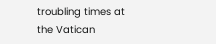troubling times at the Vatican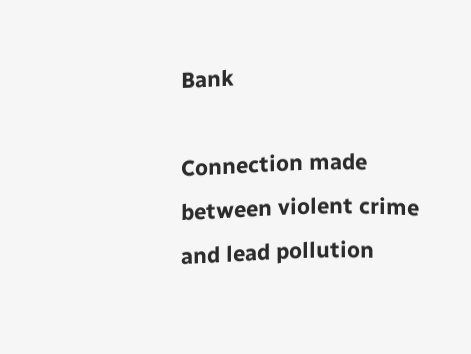Bank

Connection made between violent crime and lead pollution